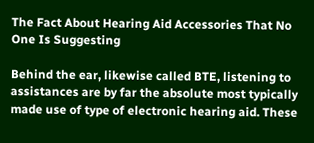The Fact About Hearing Aid Accessories That No One Is Suggesting

Behind the ear, likewise called BTE, listening to assistances are by far the absolute most typically made use of type of electronic hearing aid. These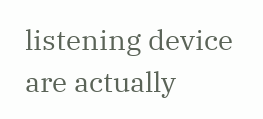listening device are actually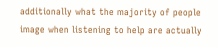additionally what the majority of people image when listening to help are actually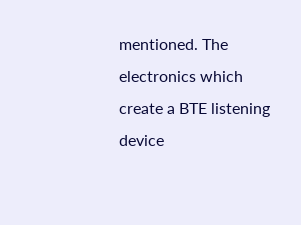mentioned. The electronics which create a BTE listening device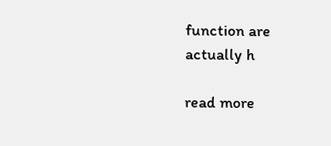function are actually h

read more